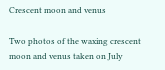Crescent moon and venus

Two photos of the waxing crescent moon and venus taken on July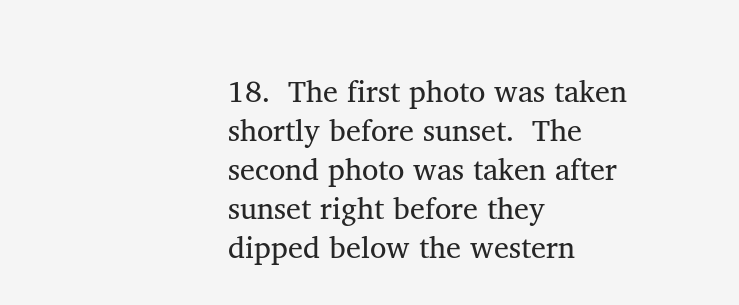18.  The first photo was taken shortly before sunset.  The second photo was taken after sunset right before they dipped below the western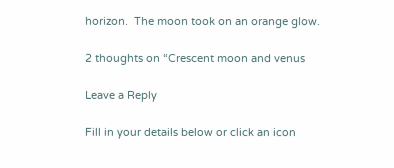horizon.  The moon took on an orange glow.

2 thoughts on “Crescent moon and venus

Leave a Reply

Fill in your details below or click an icon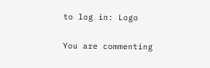to log in: Logo

You are commenting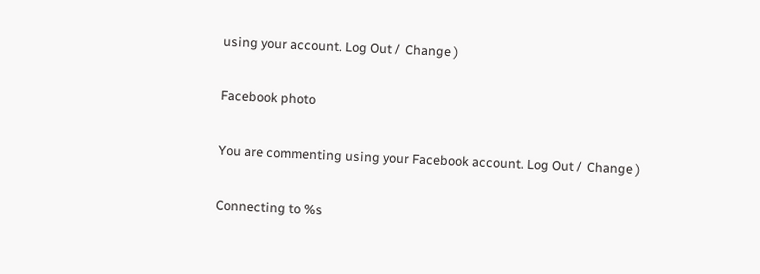using your account. Log Out /  Change )

Facebook photo

You are commenting using your Facebook account. Log Out /  Change )

Connecting to %s